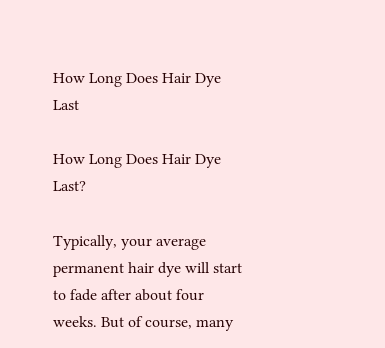How Long Does Hair Dye Last

How Long Does Hair Dye Last?

Typically, your average permanent hair dye will start to fade after about four weeks. But of course, many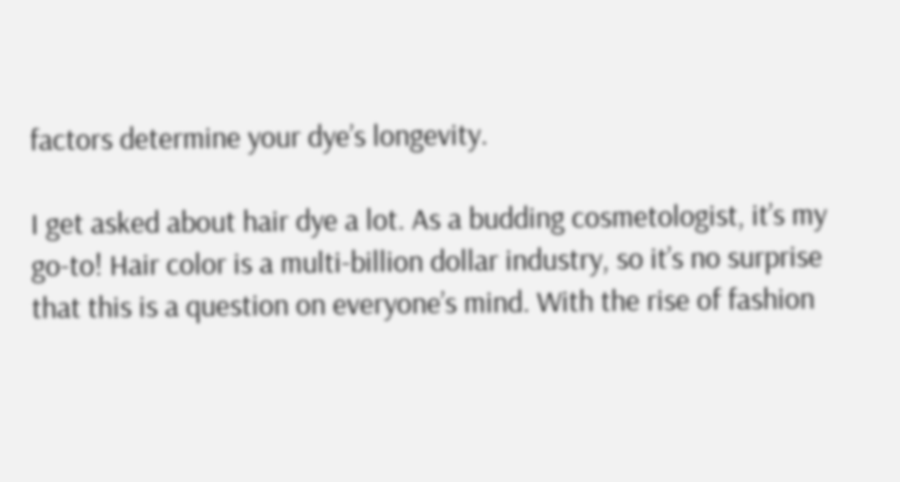factors determine your dye’s longevity.

I get asked about hair dye a lot. As a budding cosmetologist, it’s my go-to! Hair color is a multi-billion dollar industry, so it’s no surprise that this is a question on everyone’s mind. With the rise of fashion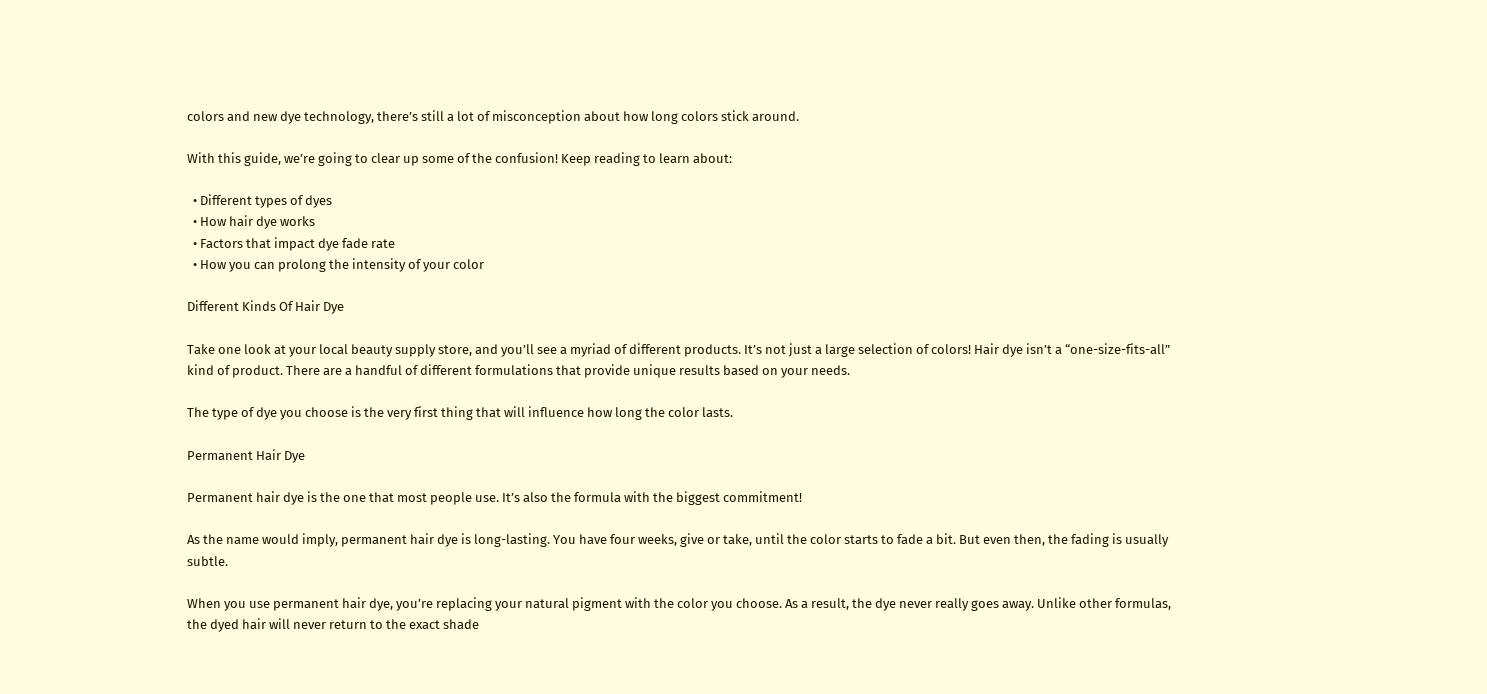colors and new dye technology, there’s still a lot of misconception about how long colors stick around.

With this guide, we’re going to clear up some of the confusion! Keep reading to learn about:

  • Different types of dyes
  • How hair dye works
  • Factors that impact dye fade rate
  • How you can prolong the intensity of your color

Different Kinds Of Hair Dye

Take one look at your local beauty supply store, and you’ll see a myriad of different products. It’s not just a large selection of colors! Hair dye isn’t a “one-size-fits-all” kind of product. There are a handful of different formulations that provide unique results based on your needs.

The type of dye you choose is the very first thing that will influence how long the color lasts.

Permanent Hair Dye

Permanent hair dye is the one that most people use. It’s also the formula with the biggest commitment!

As the name would imply, permanent hair dye is long-lasting. You have four weeks, give or take, until the color starts to fade a bit. But even then, the fading is usually subtle.

When you use permanent hair dye, you’re replacing your natural pigment with the color you choose. As a result, the dye never really goes away. Unlike other formulas, the dyed hair will never return to the exact shade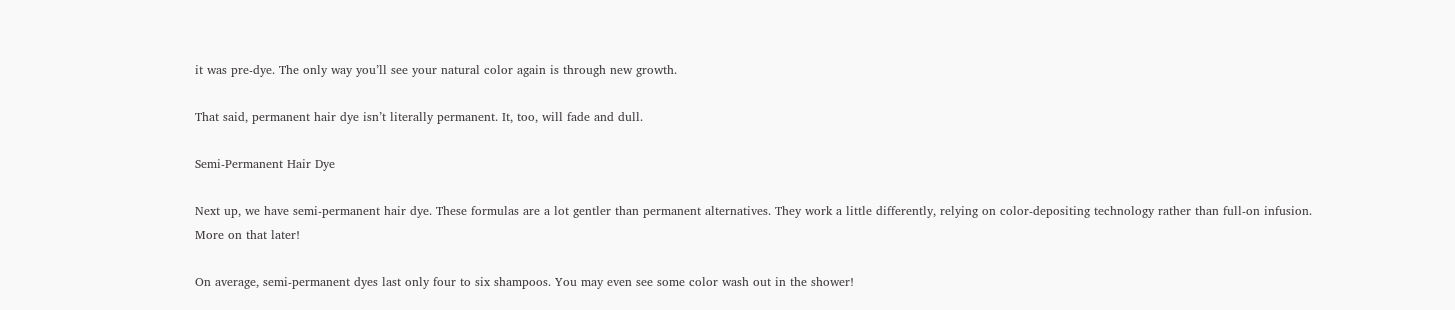it was pre-dye. The only way you’ll see your natural color again is through new growth.

That said, permanent hair dye isn’t literally permanent. It, too, will fade and dull.

Semi-Permanent Hair Dye

Next up, we have semi-permanent hair dye. These formulas are a lot gentler than permanent alternatives. They work a little differently, relying on color-depositing technology rather than full-on infusion. More on that later!

On average, semi-permanent dyes last only four to six shampoos. You may even see some color wash out in the shower!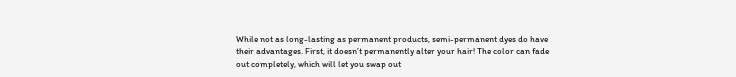While not as long-lasting as permanent products, semi-permanent dyes do have their advantages. First, it doesn’t permanently alter your hair! The color can fade out completely, which will let you swap out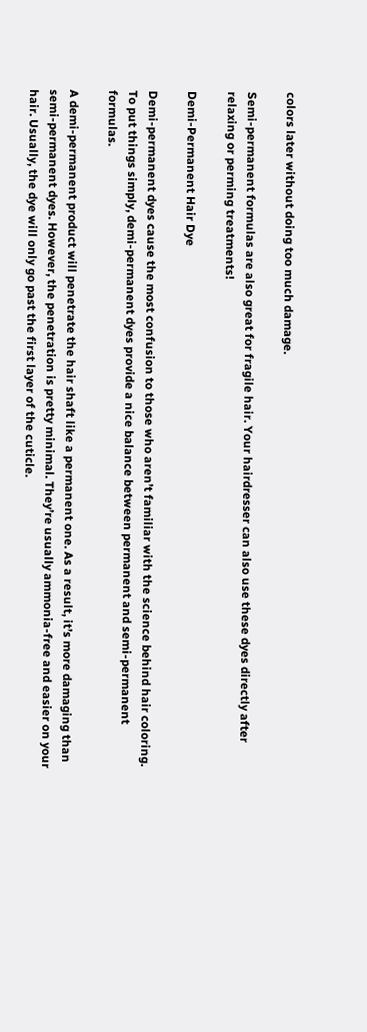colors later without doing too much damage.

Semi-permanent formulas are also great for fragile hair. Your hairdresser can also use these dyes directly after relaxing or perming treatments!

Demi-Permanent Hair Dye

Demi-permanent dyes cause the most confusion to those who aren’t familiar with the science behind hair coloring. To put things simply, demi-permanent dyes provide a nice balance between permanent and semi-permanent formulas.

A demi-permanent product will penetrate the hair shaft like a permanent one. As a result, it’s more damaging than semi-permanent dyes. However, the penetration is pretty minimal. They’re usually ammonia-free and easier on your hair. Usually, the dye will only go past the first layer of the cuticle.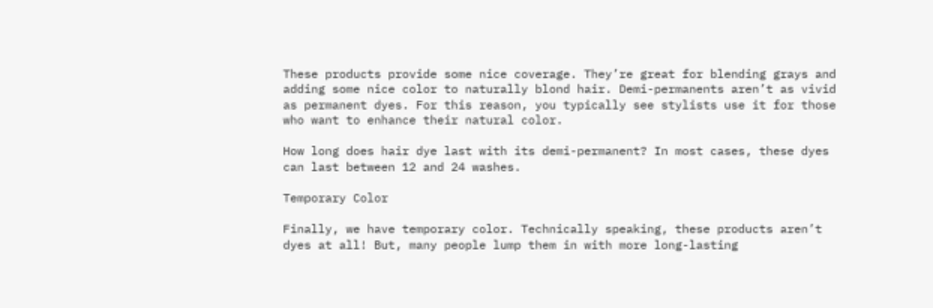These products provide some nice coverage. They’re great for blending grays and adding some nice color to naturally blond hair. Demi-permanents aren’t as vivid as permanent dyes. For this reason, you typically see stylists use it for those who want to enhance their natural color.

How long does hair dye last with its demi-permanent? In most cases, these dyes can last between 12 and 24 washes.

Temporary Color

Finally, we have temporary color. Technically speaking, these products aren’t dyes at all! But, many people lump them in with more long-lasting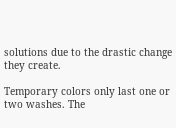solutions due to the drastic change they create.

Temporary colors only last one or two washes. The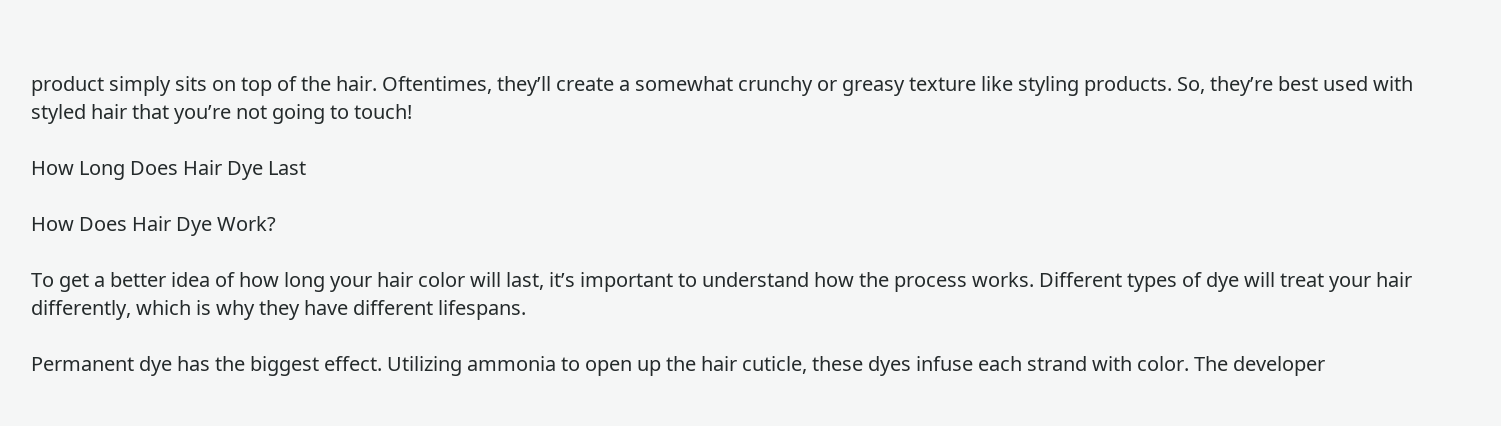product simply sits on top of the hair. Oftentimes, they’ll create a somewhat crunchy or greasy texture like styling products. So, they’re best used with styled hair that you’re not going to touch!

How Long Does Hair Dye Last

How Does Hair Dye Work?

To get a better idea of how long your hair color will last, it’s important to understand how the process works. Different types of dye will treat your hair differently, which is why they have different lifespans.

Permanent dye has the biggest effect. Utilizing ammonia to open up the hair cuticle, these dyes infuse each strand with color. The developer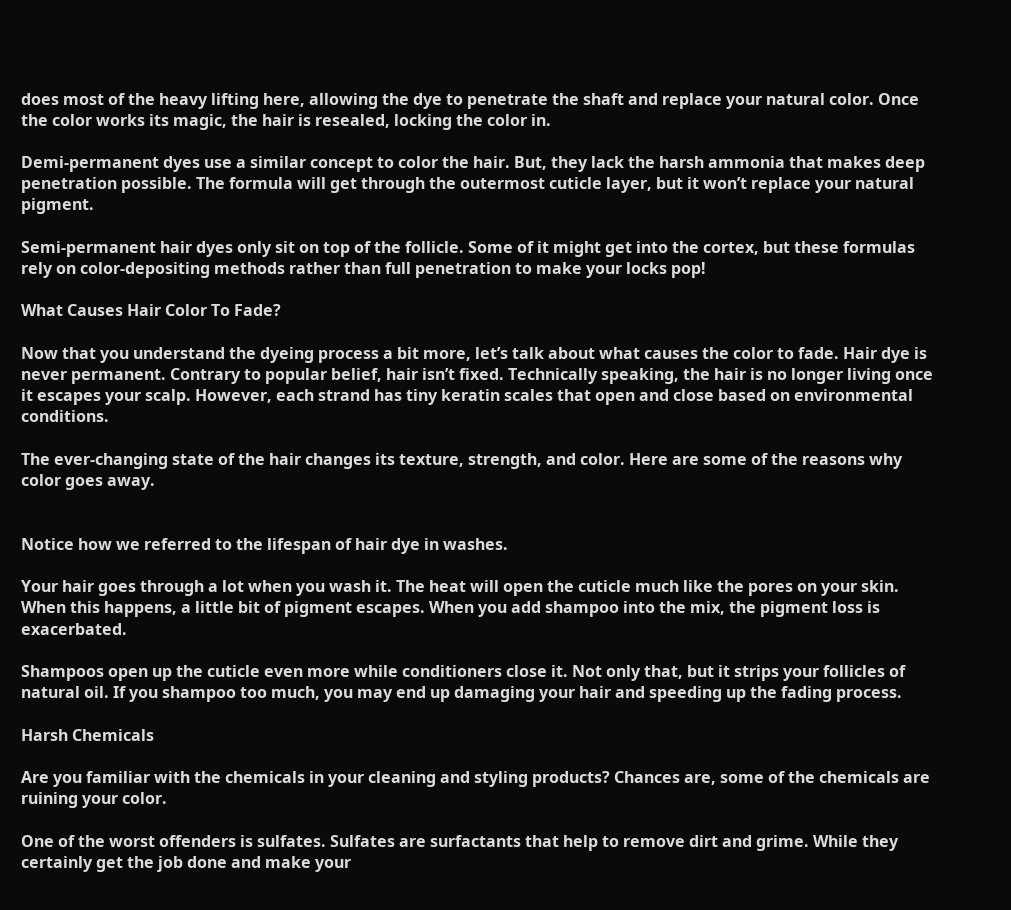does most of the heavy lifting here, allowing the dye to penetrate the shaft and replace your natural color. Once the color works its magic, the hair is resealed, locking the color in.

Demi-permanent dyes use a similar concept to color the hair. But, they lack the harsh ammonia that makes deep penetration possible. The formula will get through the outermost cuticle layer, but it won’t replace your natural pigment.

Semi-permanent hair dyes only sit on top of the follicle. Some of it might get into the cortex, but these formulas rely on color-depositing methods rather than full penetration to make your locks pop!

What Causes Hair Color To Fade?

Now that you understand the dyeing process a bit more, let’s talk about what causes the color to fade. Hair dye is never permanent. Contrary to popular belief, hair isn’t fixed. Technically speaking, the hair is no longer living once it escapes your scalp. However, each strand has tiny keratin scales that open and close based on environmental conditions.

The ever-changing state of the hair changes its texture, strength, and color. Here are some of the reasons why color goes away.


Notice how we referred to the lifespan of hair dye in washes.

Your hair goes through a lot when you wash it. The heat will open the cuticle much like the pores on your skin. When this happens, a little bit of pigment escapes. When you add shampoo into the mix, the pigment loss is exacerbated.

Shampoos open up the cuticle even more while conditioners close it. Not only that, but it strips your follicles of natural oil. If you shampoo too much, you may end up damaging your hair and speeding up the fading process.

Harsh Chemicals

Are you familiar with the chemicals in your cleaning and styling products? Chances are, some of the chemicals are ruining your color.

One of the worst offenders is sulfates. Sulfates are surfactants that help to remove dirt and grime. While they certainly get the job done and make your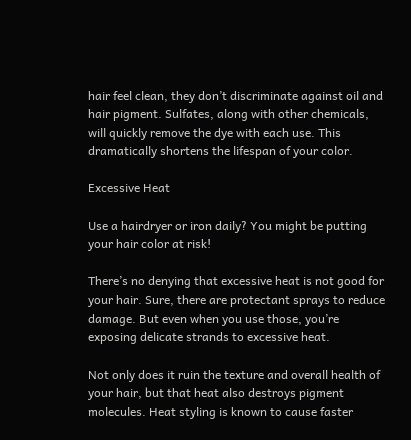hair feel clean, they don’t discriminate against oil and hair pigment. Sulfates, along with other chemicals, will quickly remove the dye with each use. This dramatically shortens the lifespan of your color.

Excessive Heat

Use a hairdryer or iron daily? You might be putting your hair color at risk!

There’s no denying that excessive heat is not good for your hair. Sure, there are protectant sprays to reduce damage. But even when you use those, you’re exposing delicate strands to excessive heat.

Not only does it ruin the texture and overall health of your hair, but that heat also destroys pigment molecules. Heat styling is known to cause faster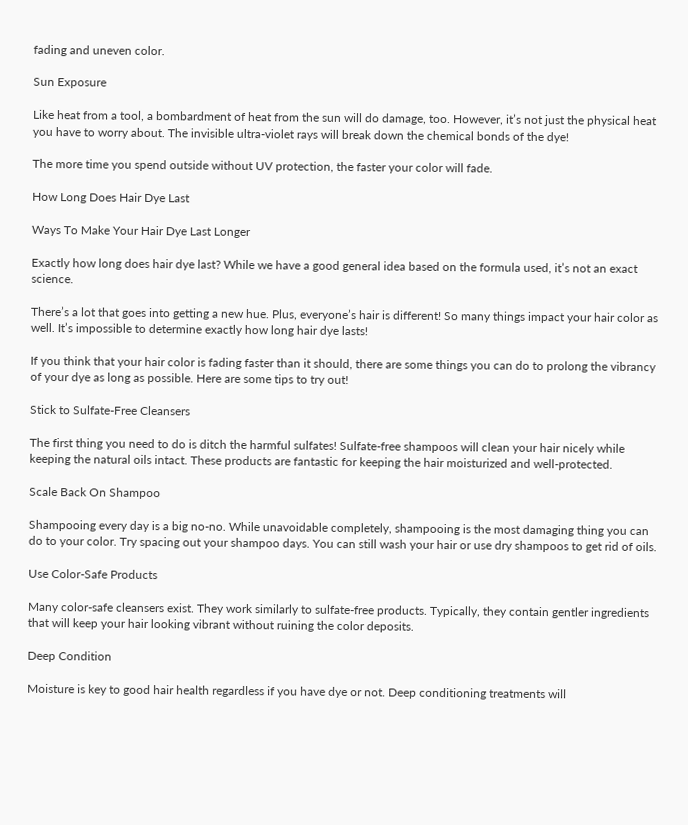fading and uneven color.

Sun Exposure

Like heat from a tool, a bombardment of heat from the sun will do damage, too. However, it’s not just the physical heat you have to worry about. The invisible ultra-violet rays will break down the chemical bonds of the dye!

The more time you spend outside without UV protection, the faster your color will fade.

How Long Does Hair Dye Last

Ways To Make Your Hair Dye Last Longer

Exactly how long does hair dye last? While we have a good general idea based on the formula used, it’s not an exact science.

There’s a lot that goes into getting a new hue. Plus, everyone’s hair is different! So many things impact your hair color as well. It’s impossible to determine exactly how long hair dye lasts!

If you think that your hair color is fading faster than it should, there are some things you can do to prolong the vibrancy of your dye as long as possible. Here are some tips to try out!

Stick to Sulfate-Free Cleansers

The first thing you need to do is ditch the harmful sulfates! Sulfate-free shampoos will clean your hair nicely while keeping the natural oils intact. These products are fantastic for keeping the hair moisturized and well-protected.

Scale Back On Shampoo

Shampooing every day is a big no-no. While unavoidable completely, shampooing is the most damaging thing you can do to your color. Try spacing out your shampoo days. You can still wash your hair or use dry shampoos to get rid of oils.

Use Color-Safe Products

Many color-safe cleansers exist. They work similarly to sulfate-free products. Typically, they contain gentler ingredients that will keep your hair looking vibrant without ruining the color deposits.

Deep Condition

Moisture is key to good hair health regardless if you have dye or not. Deep conditioning treatments will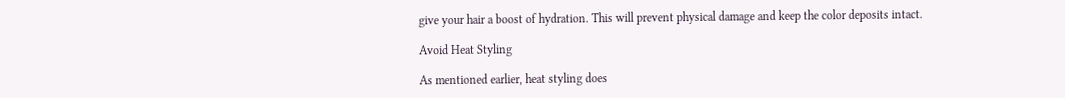give your hair a boost of hydration. This will prevent physical damage and keep the color deposits intact.

Avoid Heat Styling

As mentioned earlier, heat styling does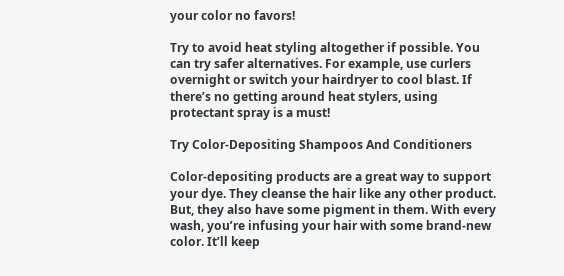your color no favors!

Try to avoid heat styling altogether if possible. You can try safer alternatives. For example, use curlers overnight or switch your hairdryer to cool blast. If there’s no getting around heat stylers, using protectant spray is a must!

Try Color-Depositing Shampoos And Conditioners

Color-depositing products are a great way to support your dye. They cleanse the hair like any other product. But, they also have some pigment in them. With every wash, you’re infusing your hair with some brand-new color. It’ll keep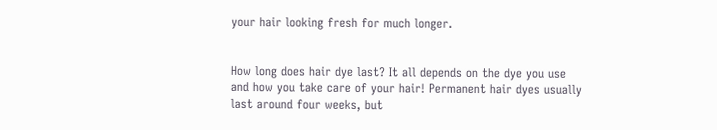your hair looking fresh for much longer.


How long does hair dye last? It all depends on the dye you use and how you take care of your hair! Permanent hair dyes usually last around four weeks, but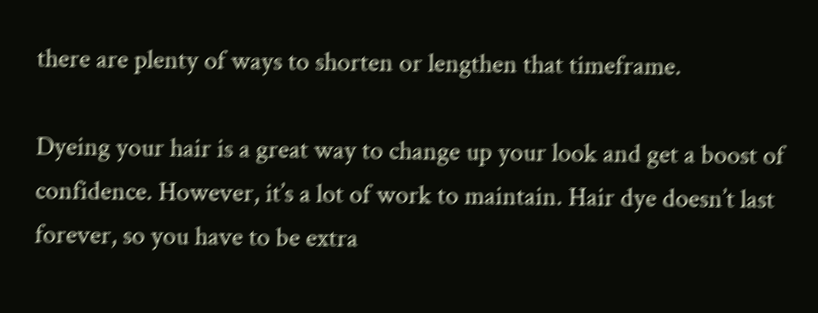there are plenty of ways to shorten or lengthen that timeframe.

Dyeing your hair is a great way to change up your look and get a boost of confidence. However, it’s a lot of work to maintain. Hair dye doesn’t last forever, so you have to be extra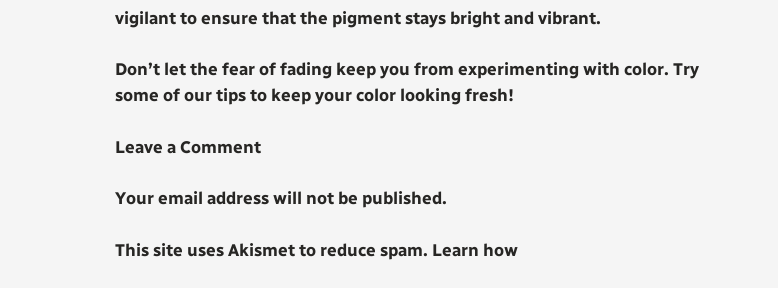vigilant to ensure that the pigment stays bright and vibrant.

Don’t let the fear of fading keep you from experimenting with color. Try some of our tips to keep your color looking fresh!

Leave a Comment

Your email address will not be published.

This site uses Akismet to reduce spam. Learn how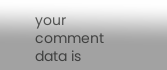your comment data is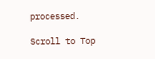processed.

Scroll to Top